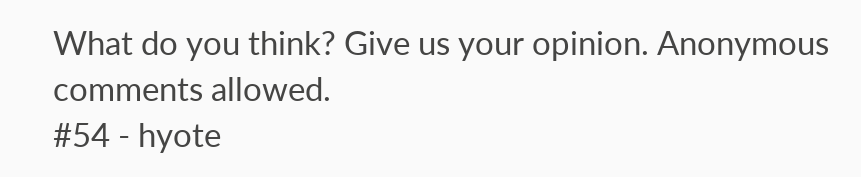What do you think? Give us your opinion. Anonymous comments allowed.
#54 - hyote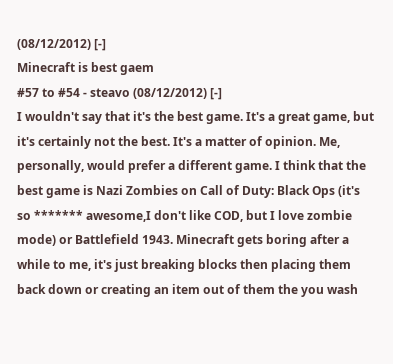(08/12/2012) [-]
Minecraft is best gaem
#57 to #54 - steavo (08/12/2012) [-]
I wouldn't say that it's the best game. It's a great game, but it's certainly not the best. It's a matter of opinion. Me, personally, would prefer a different game. I think that the best game is Nazi Zombies on Call of Duty: Black Ops (it's so ******* awesome,I don't like COD, but I love zombie mode) or Battlefield 1943. Minecraft gets boring after a while to me, it's just breaking blocks then placing them back down or creating an item out of them the you wash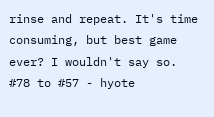rinse and repeat. It's time consuming, but best game ever? I wouldn't say so.
#78 to #57 - hyote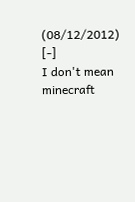(08/12/2012) [-]
I don't mean minecraft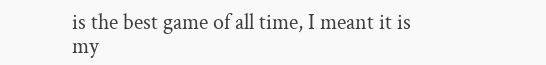is the best game of all time, I meant it is my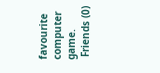favourite computer game.
 Friends (0)